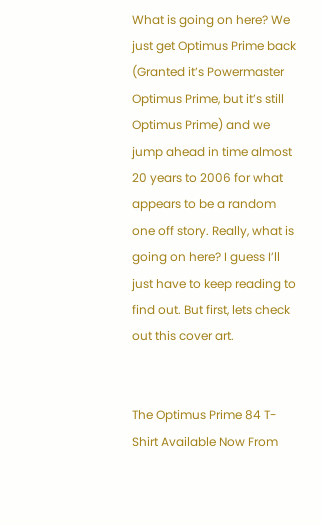What is going on here? We just get Optimus Prime back (Granted it’s Powermaster Optimus Prime, but it’s still Optimus Prime) and we jump ahead in time almost 20 years to 2006 for what appears to be a random one off story. Really, what is going on here? I guess I’ll just have to keep reading to find out. But first, lets check out this cover art.


The Optimus Prime 84 T-Shirt Available Now From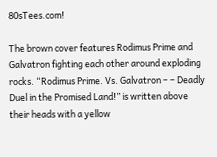80sTees.com!

The brown cover features Rodimus Prime and Galvatron fighting each other around exploding rocks. “Rodimus Prime. Vs. Galvatron – – Deadly Duel in the Promised Land!” is written above their heads with a yellow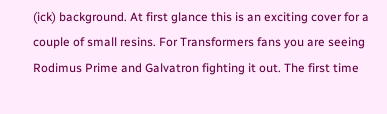(ick) background. At first glance this is an exciting cover for a couple of small resins. For Transformers fans you are seeing Rodimus Prime and Galvatron fighting it out. The first time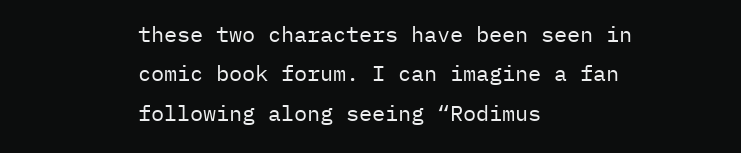these two characters have been seen in comic book forum. I can imagine a fan following along seeing “Rodimus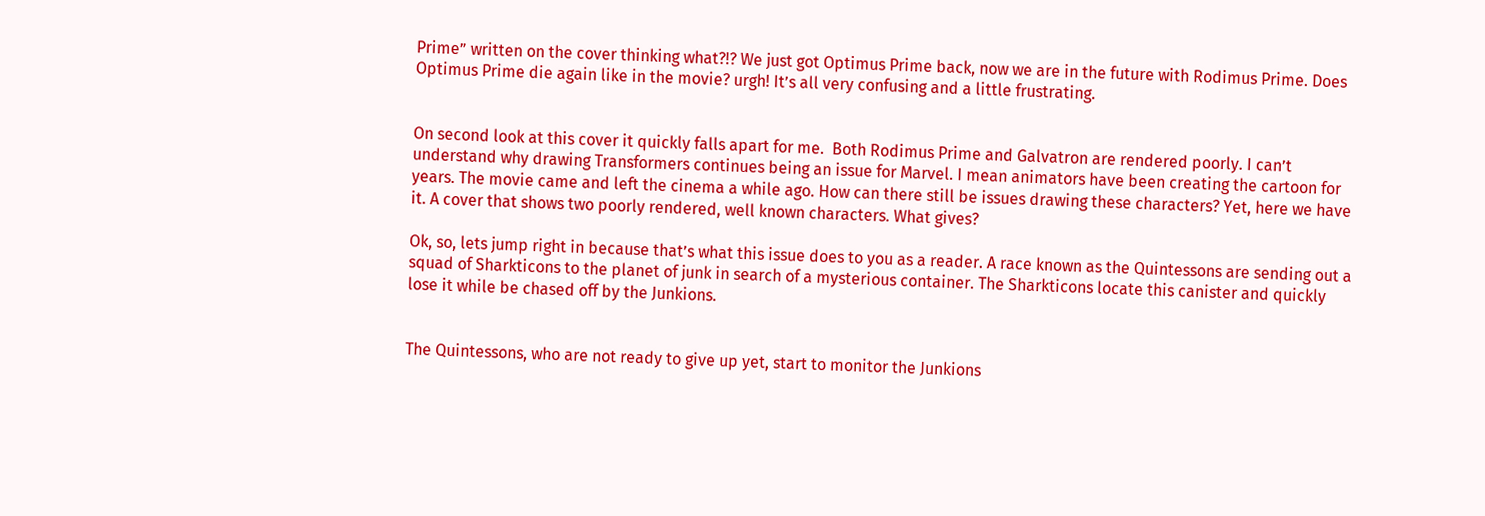Prime” written on the cover thinking what?!? We just got Optimus Prime back, now we are in the future with Rodimus Prime. Does Optimus Prime die again like in the movie? urgh! It’s all very confusing and a little frustrating.


On second look at this cover it quickly falls apart for me.  Both Rodimus Prime and Galvatron are rendered poorly. I can’t understand why drawing Transformers continues being an issue for Marvel. I mean animators have been creating the cartoon for years. The movie came and left the cinema a while ago. How can there still be issues drawing these characters? Yet, here we have it. A cover that shows two poorly rendered, well known characters. What gives?

Ok, so, lets jump right in because that’s what this issue does to you as a reader. A race known as the Quintessons are sending out a squad of Sharkticons to the planet of junk in search of a mysterious container. The Sharkticons locate this canister and quickly lose it while be chased off by the Junkions.


The Quintessons, who are not ready to give up yet, start to monitor the Junkions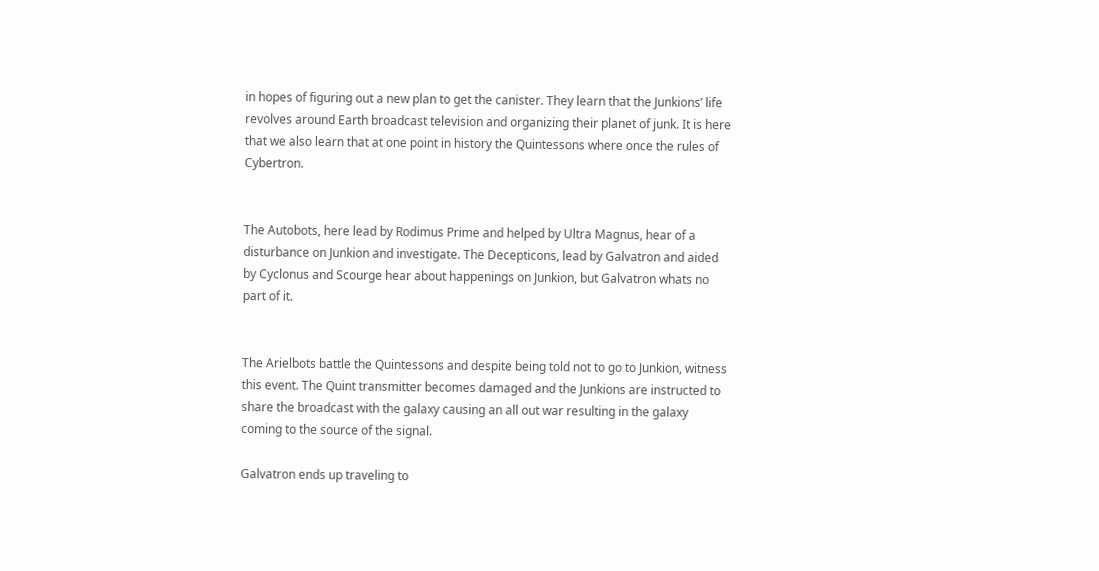in hopes of figuring out a new plan to get the canister. They learn that the Junkions’ life revolves around Earth broadcast television and organizing their planet of junk. It is here that we also learn that at one point in history the Quintessons where once the rules of Cybertron.


The Autobots, here lead by Rodimus Prime and helped by Ultra Magnus, hear of a disturbance on Junkion and investigate. The Decepticons, lead by Galvatron and aided by Cyclonus and Scourge hear about happenings on Junkion, but Galvatron whats no part of it.


The Arielbots battle the Quintessons and despite being told not to go to Junkion, witness this event. The Quint transmitter becomes damaged and the Junkions are instructed to share the broadcast with the galaxy causing an all out war resulting in the galaxy coming to the source of the signal.

Galvatron ends up traveling to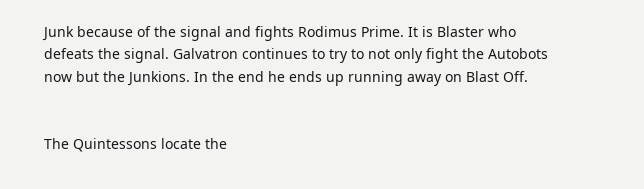Junk because of the signal and fights Rodimus Prime. It is Blaster who defeats the signal. Galvatron continues to try to not only fight the Autobots now but the Junkions. In the end he ends up running away on Blast Off.


The Quintessons locate the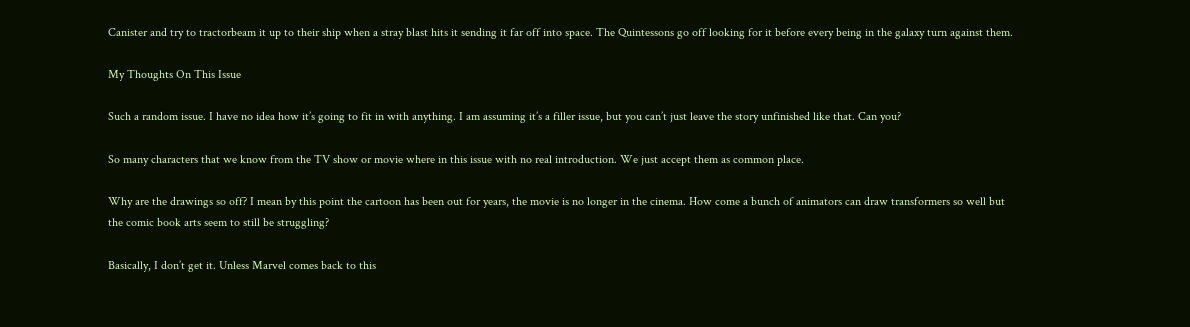Canister and try to tractorbeam it up to their ship when a stray blast hits it sending it far off into space. The Quintessons go off looking for it before every being in the galaxy turn against them.

My Thoughts On This Issue

Such a random issue. I have no idea how it’s going to fit in with anything. I am assuming it’s a filler issue, but you can’t just leave the story unfinished like that. Can you?

So many characters that we know from the TV show or movie where in this issue with no real introduction. We just accept them as common place.

Why are the drawings so off? I mean by this point the cartoon has been out for years, the movie is no longer in the cinema. How come a bunch of animators can draw transformers so well but the comic book arts seem to still be struggling?

Basically, I don’t get it. Unless Marvel comes back to this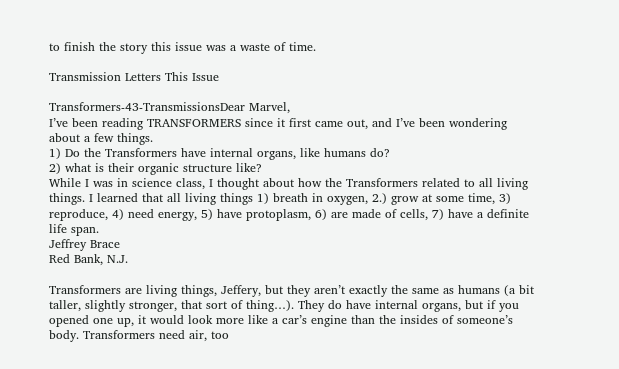to finish the story this issue was a waste of time.

Transmission Letters This Issue

Transformers-43-TransmissionsDear Marvel,
I’ve been reading TRANSFORMERS since it first came out, and I’ve been wondering about a few things.
1) Do the Transformers have internal organs, like humans do?
2) what is their organic structure like?
While I was in science class, I thought about how the Transformers related to all living things. I learned that all living things 1) breath in oxygen, 2.) grow at some time, 3) reproduce, 4) need energy, 5) have protoplasm, 6) are made of cells, 7) have a definite life span.
Jeffrey Brace
Red Bank, N.J.

Transformers are living things, Jeffery, but they aren’t exactly the same as humans (a bit taller, slightly stronger, that sort of thing…). They do have internal organs, but if you opened one up, it would look more like a car’s engine than the insides of someone’s body. Transformers need air, too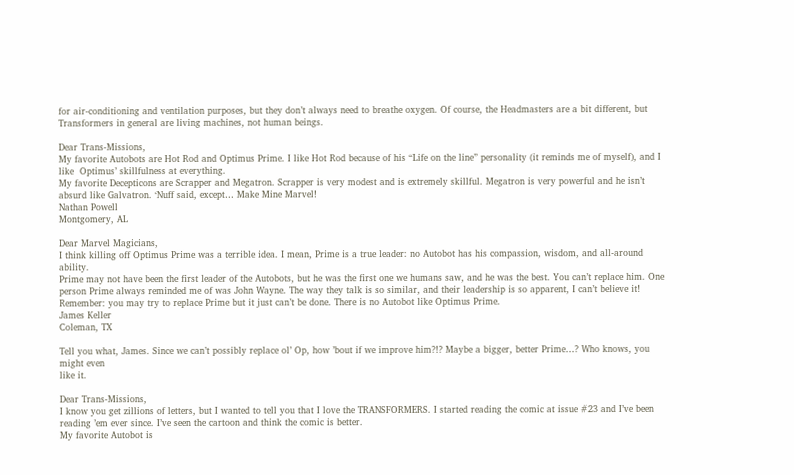for air-conditioning and ventilation purposes, but they don’t always need to breathe oxygen. Of course, the Headmasters are a bit different, but Transformers in general are living machines, not human beings.

Dear Trans-Missions,
My favorite Autobots are Hot Rod and Optimus Prime. I like Hot Rod because of his “Life on the line” personality (it reminds me of myself), and I like  Optimus’ skillfulness at everything.
My favorite Decepticons are Scrapper and Megatron. Scrapper is very modest and is extremely skillful. Megatron is very powerful and he isn’t absurd like Galvatron. ‘Nuff said, except… Make Mine Marvel!
Nathan Powell
Montgomery, AL

Dear Marvel Magicians,
I think killing off Optimus Prime was a terrible idea. I mean, Prime is a true leader: no Autobot has his compassion, wisdom, and all-around ability.
Prime may not have been the first leader of the Autobots, but he was the first one we humans saw, and he was the best. You can’t replace him. One person Prime always reminded me of was John Wayne. The way they talk is so similar, and their leadership is so apparent, I can’t believe it! Remember: you may try to replace Prime but it just can’t be done. There is no Autobot like Optimus Prime.
James Keller
Coleman, TX

Tell you what, James. Since we can’t possibly replace ol’ Op, how ’bout if we improve him?!? Maybe a bigger, better Prime…? Who knows, you might even
like it.

Dear Trans-Missions,
I know you get zillions of letters, but I wanted to tell you that I love the TRANSFORMERS. I started reading the comic at issue #23 and I’ve been reading ’em ever since. I’ve seen the cartoon and think the comic is better.
My favorite Autobot is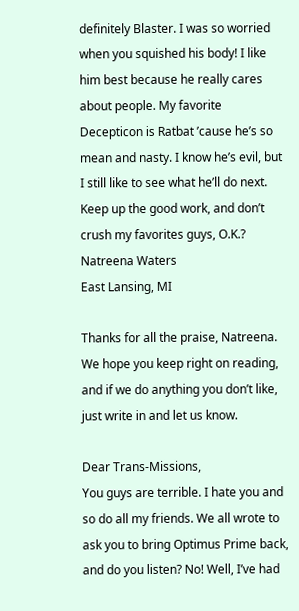definitely Blaster. I was so worried when you squished his body! I like him best because he really cares about people. My favorite Decepticon is Ratbat ’cause he’s so mean and nasty. I know he’s evil, but I still like to see what he’ll do next. Keep up the good work, and don’t crush my favorites guys, O.K.?
Natreena Waters
East Lansing, MI

Thanks for all the praise, Natreena. We hope you keep right on reading, and if we do anything you don’t like, just write in and let us know.

Dear Trans-Missions,
You guys are terrible. I hate you and so do all my friends. We all wrote to ask you to bring Optimus Prime back, and do you listen? No! Well, I’ve had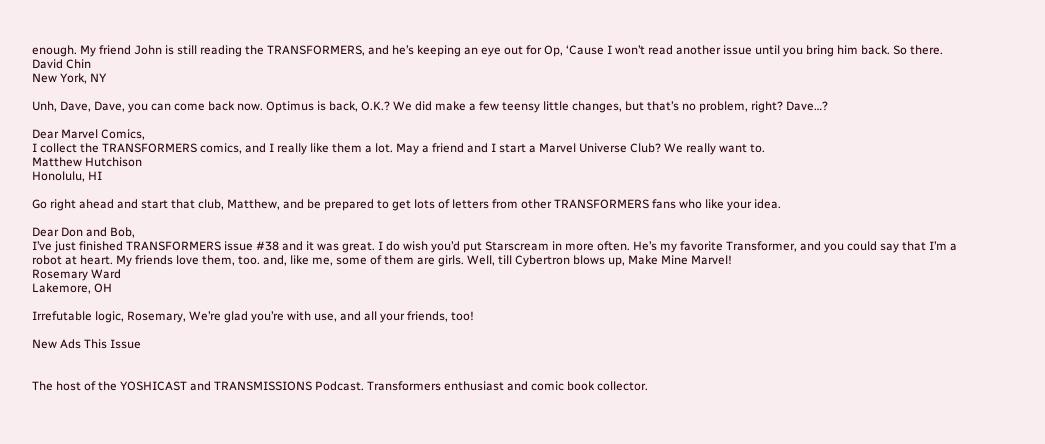enough. My friend John is still reading the TRANSFORMERS, and he’s keeping an eye out for Op, ‘Cause I won’t read another issue until you bring him back. So there.
David Chin
New York, NY

Unh, Dave, Dave, you can come back now. Optimus is back, O.K.? We did make a few teensy little changes, but that’s no problem, right? Dave…?

Dear Marvel Comics,
I collect the TRANSFORMERS comics, and I really like them a lot. May a friend and I start a Marvel Universe Club? We really want to.
Matthew Hutchison
Honolulu, HI

Go right ahead and start that club, Matthew, and be prepared to get lots of letters from other TRANSFORMERS fans who like your idea.

Dear Don and Bob,
I’ve just finished TRANSFORMERS issue #38 and it was great. I do wish you’d put Starscream in more often. He’s my favorite Transformer, and you could say that I’m a robot at heart. My friends love them, too. and, like me, some of them are girls. Well, till Cybertron blows up, Make Mine Marvel!
Rosemary Ward
Lakemore, OH

Irrefutable logic, Rosemary, We’re glad you’re with use, and all your friends, too!

New Ads This Issue


The host of the YOSHICAST and TRANSMISSIONS Podcast. Transformers enthusiast and comic book collector.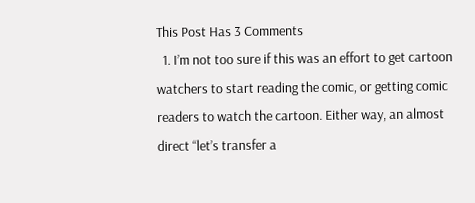This Post Has 3 Comments
  1. I’m not too sure if this was an effort to get cartoon watchers to start reading the comic, or getting comic readers to watch the cartoon. Either way, an almost direct “let’s transfer a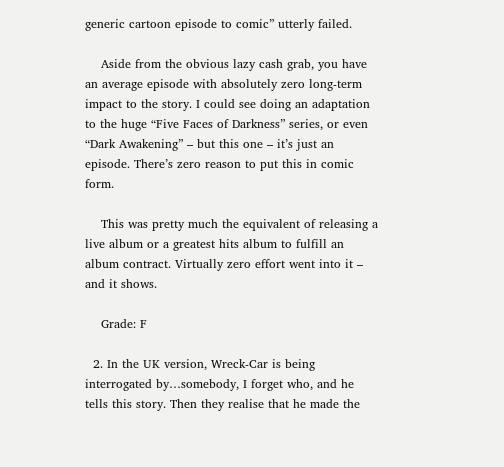generic cartoon episode to comic” utterly failed.

    Aside from the obvious lazy cash grab, you have an average episode with absolutely zero long-term impact to the story. I could see doing an adaptation to the huge “Five Faces of Darkness” series, or even “Dark Awakening” – but this one – it’s just an episode. There’s zero reason to put this in comic form.

    This was pretty much the equivalent of releasing a live album or a greatest hits album to fulfill an album contract. Virtually zero effort went into it – and it shows.

    Grade: F

  2. In the UK version, Wreck-Car is being interrogated by…somebody, I forget who, and he tells this story. Then they realise that he made the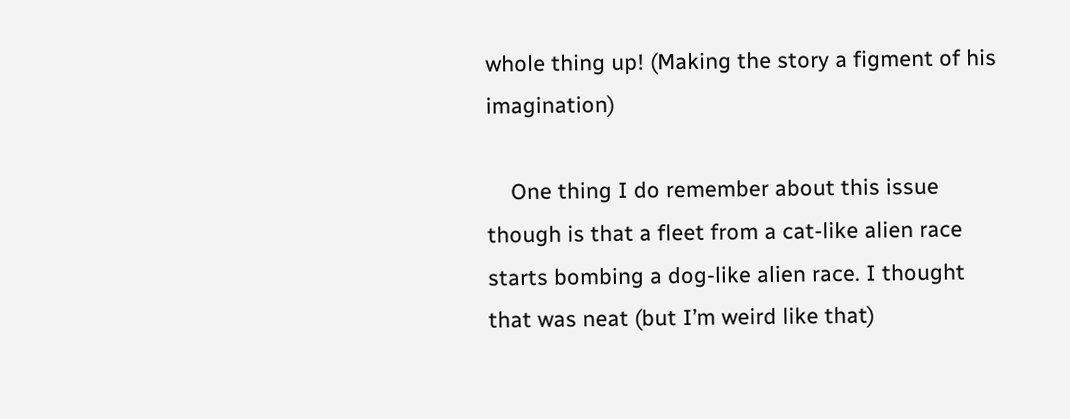whole thing up! (Making the story a figment of his imagination)

    One thing I do remember about this issue though is that a fleet from a cat-like alien race starts bombing a dog-like alien race. I thought that was neat (but I’m weird like that)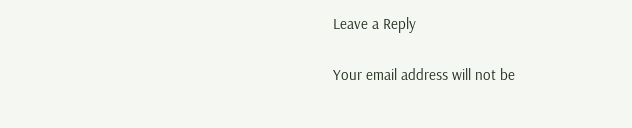Leave a Reply

Your email address will not be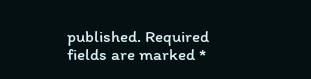published. Required fields are marked *